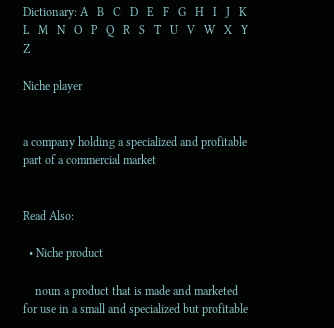Dictionary: A   B   C   D   E   F   G   H   I   J   K   L   M   N   O   P   Q   R   S   T   U   V   W   X   Y   Z

Niche player


a company holding a specialized and profitable part of a commercial market


Read Also:

  • Niche product

    noun a product that is made and marketed for use in a small and specialized but profitable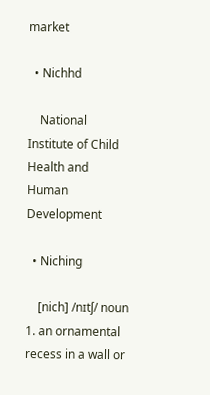market

  • Nichhd

    National Institute of Child Health and Human Development

  • Niching

    [nich] /nɪtʃ/ noun 1. an ornamental recess in a wall or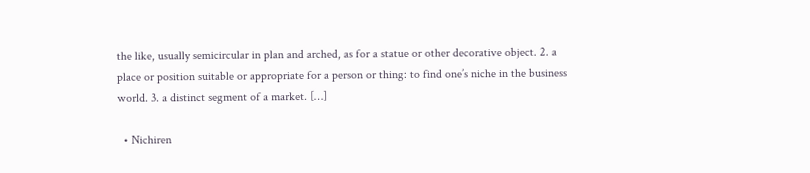the like, usually semicircular in plan and arched, as for a statue or other decorative object. 2. a place or position suitable or appropriate for a person or thing: to find one’s niche in the business world. 3. a distinct segment of a market. […]

  • Nichiren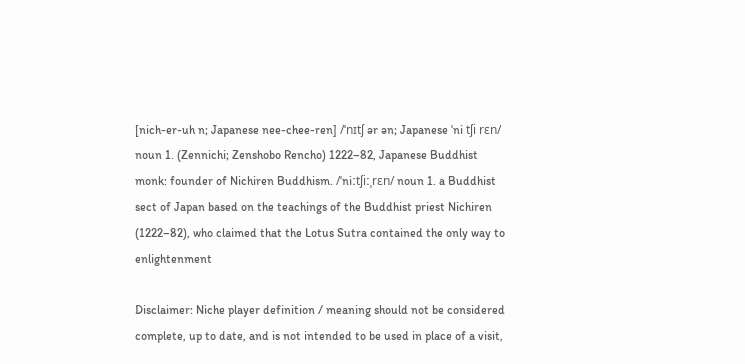[nich-er-uh n; Japanese nee-chee-ren] /ˈnɪtʃ ər ən; Japanese ˈni tʃi rɛn/ noun 1. (Zennichi; Zenshobo Rencho) 1222–82, Japanese Buddhist monk: founder of Nichiren Buddhism. /ˈniːtʃiːˌrɛn/ noun 1. a Buddhist sect of Japan based on the teachings of the Buddhist priest Nichiren (1222–82), who claimed that the Lotus Sutra contained the only way to enlightenment

Disclaimer: Niche player definition / meaning should not be considered complete, up to date, and is not intended to be used in place of a visit,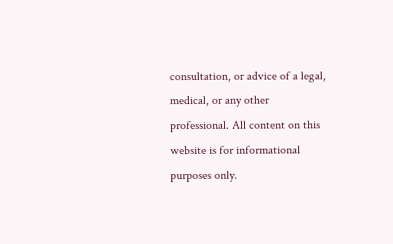consultation, or advice of a legal, medical, or any other professional. All content on this website is for informational purposes only.